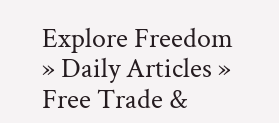Explore Freedom » Daily Articles » Free Trade &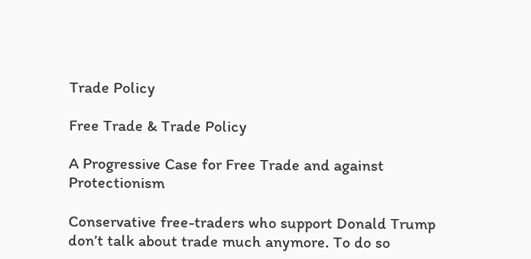Trade Policy

Free Trade & Trade Policy

A Progressive Case for Free Trade and against Protectionism

Conservative free-traders who support Donald Trump don’t talk about trade much anymore. To do so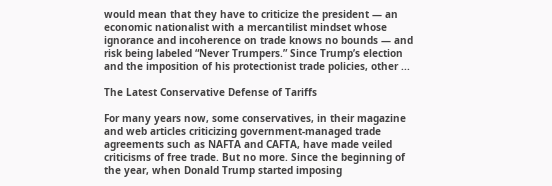would mean that they have to criticize the president — an economic nationalist with a mercantilist mindset whose ignorance and incoherence on trade knows no bounds — and risk being labeled “Never Trumpers.” Since Trump’s election and the imposition of his protectionist trade policies, other ...

The Latest Conservative Defense of Tariffs

For many years now, some conservatives, in their magazine and web articles criticizing government-managed trade agreements such as NAFTA and CAFTA, have made veiled criticisms of free trade. But no more. Since the beginning of the year, when Donald Trump started imposing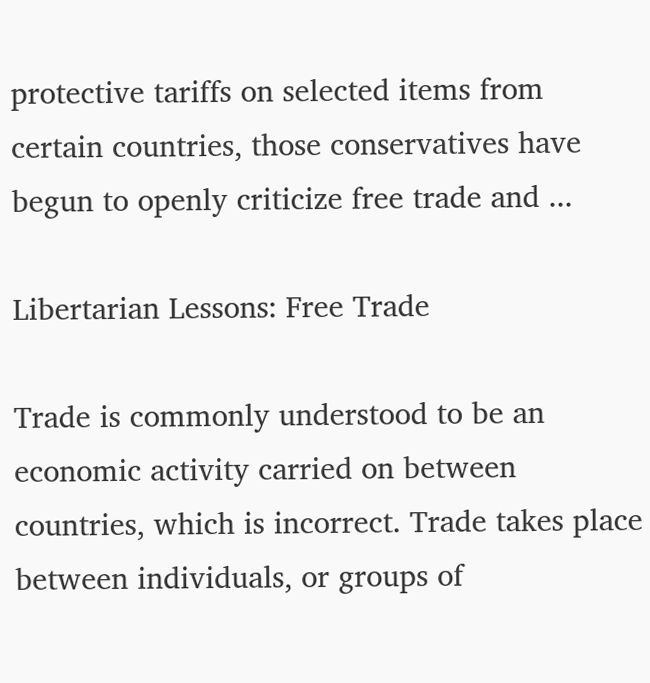protective tariffs on selected items from certain countries, those conservatives have begun to openly criticize free trade and ...

Libertarian Lessons: Free Trade

Trade is commonly understood to be an economic activity carried on between countries, which is incorrect. Trade takes place between individuals, or groups of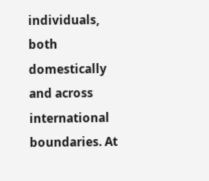individuals, both domestically and across international boundaries. At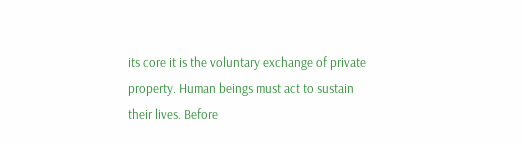its core it is the voluntary exchange of private property. Human beings must act to sustain their lives. Before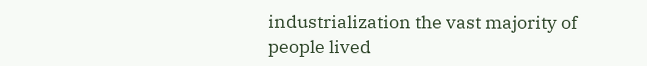industrialization the vast majority of people lived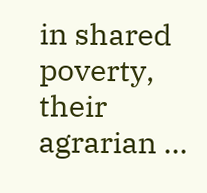in shared poverty, their agrarian ...